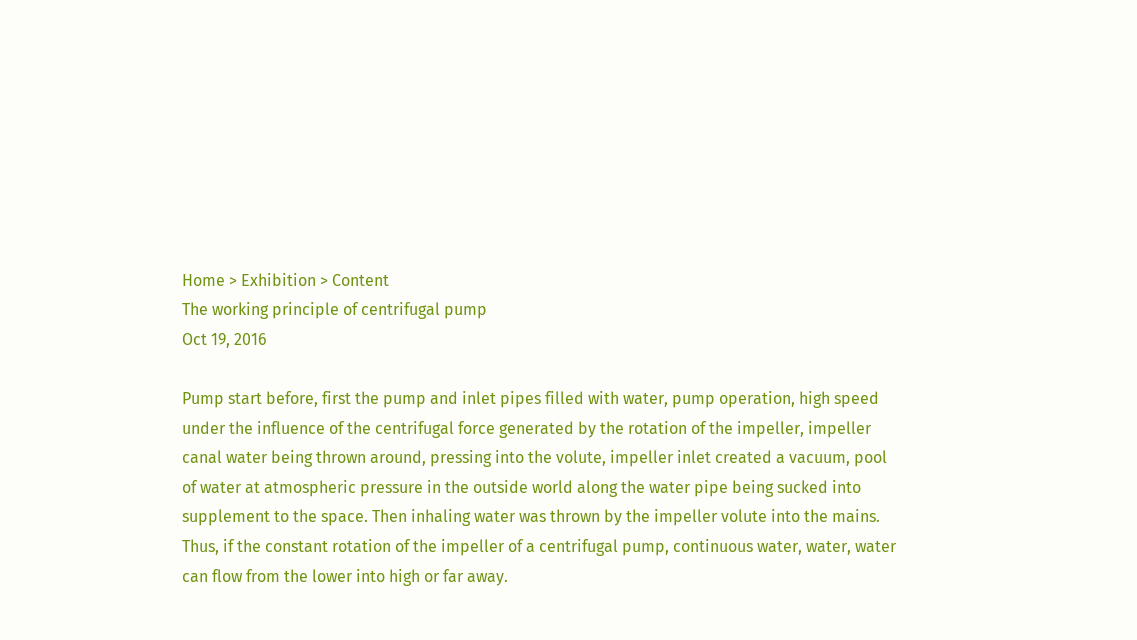Home > Exhibition > Content
The working principle of centrifugal pump
Oct 19, 2016

Pump start before, first the pump and inlet pipes filled with water, pump operation, high speed under the influence of the centrifugal force generated by the rotation of the impeller, impeller canal water being thrown around, pressing into the volute, impeller inlet created a vacuum, pool of water at atmospheric pressure in the outside world along the water pipe being sucked into supplement to the space. Then inhaling water was thrown by the impeller volute into the mains. Thus, if the constant rotation of the impeller of a centrifugal pump, continuous water, water, water can flow from the lower into high or far away.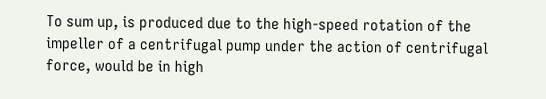To sum up, is produced due to the high-speed rotation of the impeller of a centrifugal pump under the action of centrifugal force, would be in high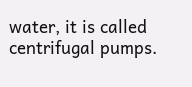water, it is called centrifugal pumps.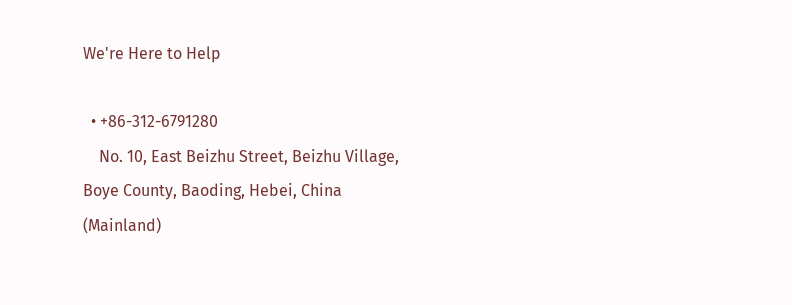We're Here to Help

  • +86-312-6791280
    No. 10, East Beizhu Street, Beizhu Village, Boye County, Baoding, Hebei, China (Mainland)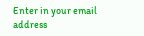Enter in your email address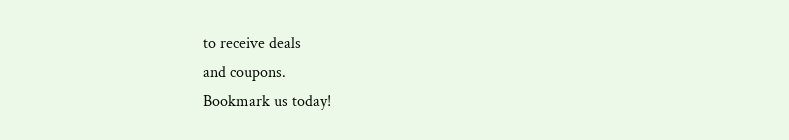to receive deals
and coupons.
Bookmark us today!